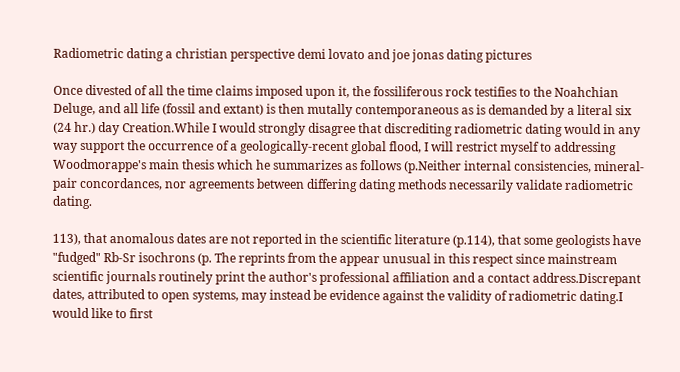Radiometric dating a christian perspective demi lovato and joe jonas dating pictures

Once divested of all the time claims imposed upon it, the fossiliferous rock testifies to the Noahchian Deluge, and all life (fossil and extant) is then mutally contemporaneous as is demanded by a literal six (24 hr.) day Creation.While I would strongly disagree that discrediting radiometric dating would in any way support the occurrence of a geologically-recent global flood, I will restrict myself to addressing Woodmorappe's main thesis which he summarizes as follows (p.Neither internal consistencies, mineral-pair concordances, nor agreements between differing dating methods necessarily validate radiometric dating.

113), that anomalous dates are not reported in the scientific literature (p.114), that some geologists have "fudged" Rb-Sr isochrons (p. The reprints from the appear unusual in this respect since mainstream scientific journals routinely print the author's professional affiliation and a contact address.Discrepant dates, attributed to open systems, may instead be evidence against the validity of radiometric dating.I would like to first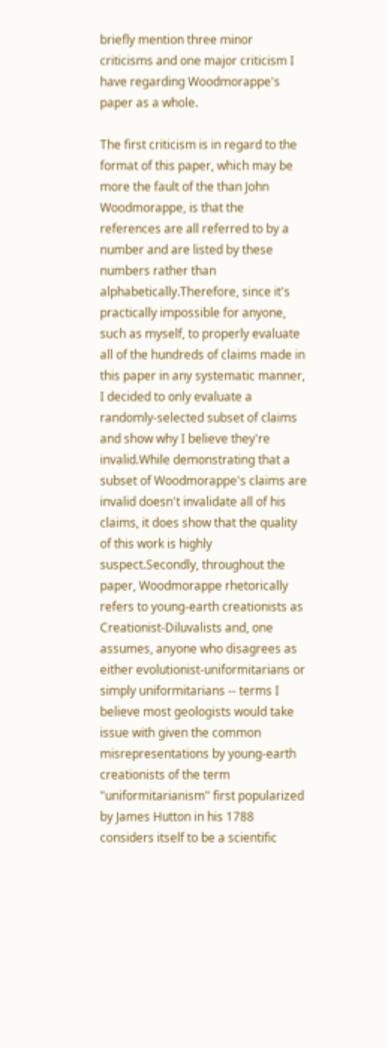briefly mention three minor criticisms and one major criticism I have regarding Woodmorappe's paper as a whole.

The first criticism is in regard to the format of this paper, which may be more the fault of the than John Woodmorappe, is that the references are all referred to by a number and are listed by these numbers rather than alphabetically.Therefore, since it's practically impossible for anyone, such as myself, to properly evaluate all of the hundreds of claims made in this paper in any systematic manner, I decided to only evaluate a randomly-selected subset of claims and show why I believe they're invalid.While demonstrating that a subset of Woodmorappe's claims are invalid doesn't invalidate all of his claims, it does show that the quality of this work is highly suspect.Secondly, throughout the paper, Woodmorappe rhetorically refers to young-earth creationists as Creationist-Diluvalists and, one assumes, anyone who disagrees as either evolutionist-uniformitarians or simply uniformitarians -- terms I believe most geologists would take issue with given the common misrepresentations by young-earth creationists of the term "uniformitarianism" first popularized by James Hutton in his 1788 considers itself to be a scientific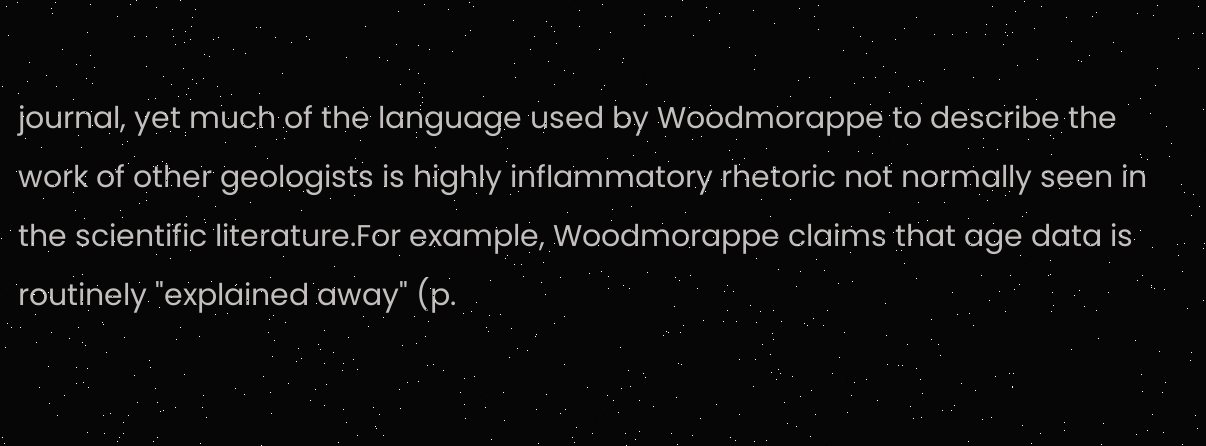journal, yet much of the language used by Woodmorappe to describe the work of other geologists is highly inflammatory rhetoric not normally seen in the scientific literature.For example, Woodmorappe claims that age data is routinely "explained away" (p.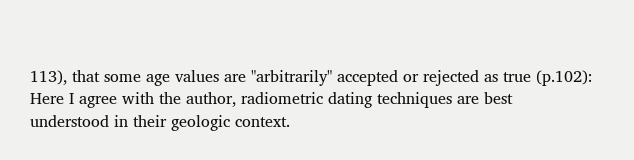113), that some age values are "arbitrarily" accepted or rejected as true (p.102): Here I agree with the author, radiometric dating techniques are best understood in their geologic context.